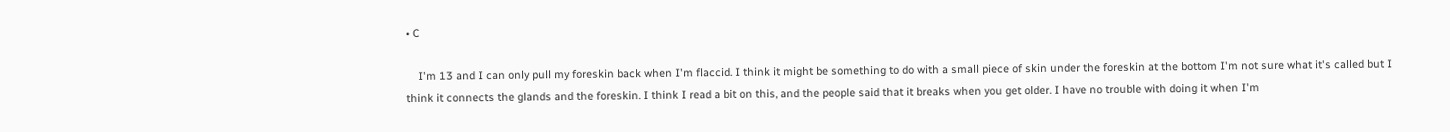• C

    I'm 13 and I can only pull my foreskin back when I'm flaccid. I think it might be something to do with a small piece of skin under the foreskin at the bottom I'm not sure what it's called but I think it connects the glands and the foreskin. I think I read a bit on this, and the people said that it breaks when you get older. I have no trouble with doing it when I'm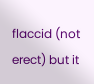flaccid (not erect) but it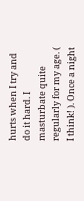hurts when I try and do it hard. I masturbate quite regularly for my age. ( I think! ). Once a night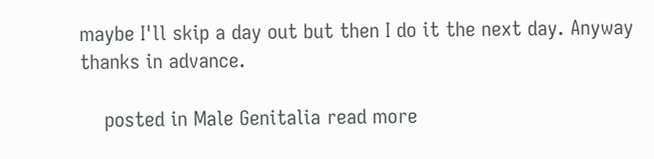maybe I'll skip a day out but then I do it the next day. Anyway thanks in advance.

    posted in Male Genitalia read more